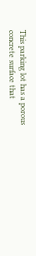This parking lot has a porous concrete surface that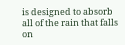is designed to absorb all of the rain that falls on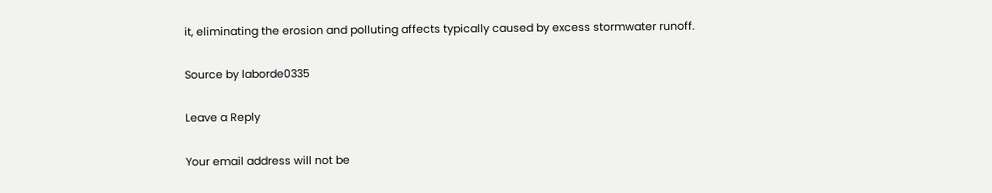it, eliminating the erosion and polluting affects typically caused by excess stormwater runoff.

Source by laborde0335

Leave a Reply

Your email address will not be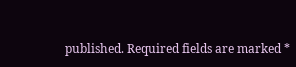published. Required fields are marked *